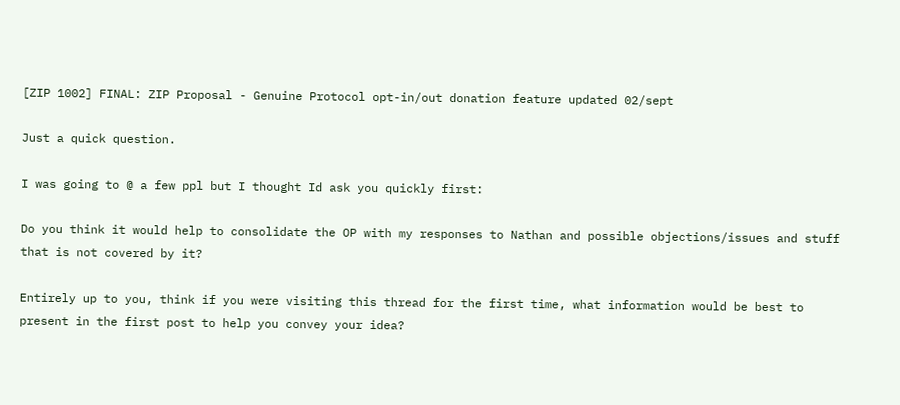[ZIP 1002] FINAL: ZIP Proposal - Genuine Protocol opt-in/out donation feature updated 02/sept

Just a quick question.

I was going to @ a few ppl but I thought Id ask you quickly first:

Do you think it would help to consolidate the OP with my responses to Nathan and possible objections/issues and stuff that is not covered by it?

Entirely up to you, think if you were visiting this thread for the first time, what information would be best to present in the first post to help you convey your idea?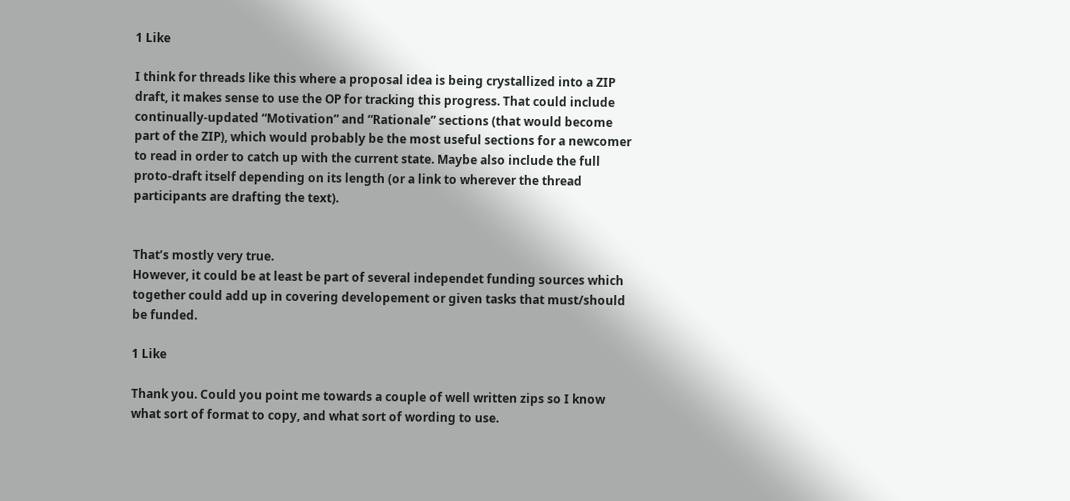1 Like

I think for threads like this where a proposal idea is being crystallized into a ZIP draft, it makes sense to use the OP for tracking this progress. That could include continually-updated “Motivation” and “Rationale” sections (that would become part of the ZIP), which would probably be the most useful sections for a newcomer to read in order to catch up with the current state. Maybe also include the full proto-draft itself depending on its length (or a link to wherever the thread participants are drafting the text).


That’s mostly very true.
However, it could be at least be part of several independet funding sources which together could add up in covering developement or given tasks that must/should be funded.

1 Like

Thank you. Could you point me towards a couple of well written zips so I know what sort of format to copy, and what sort of wording to use.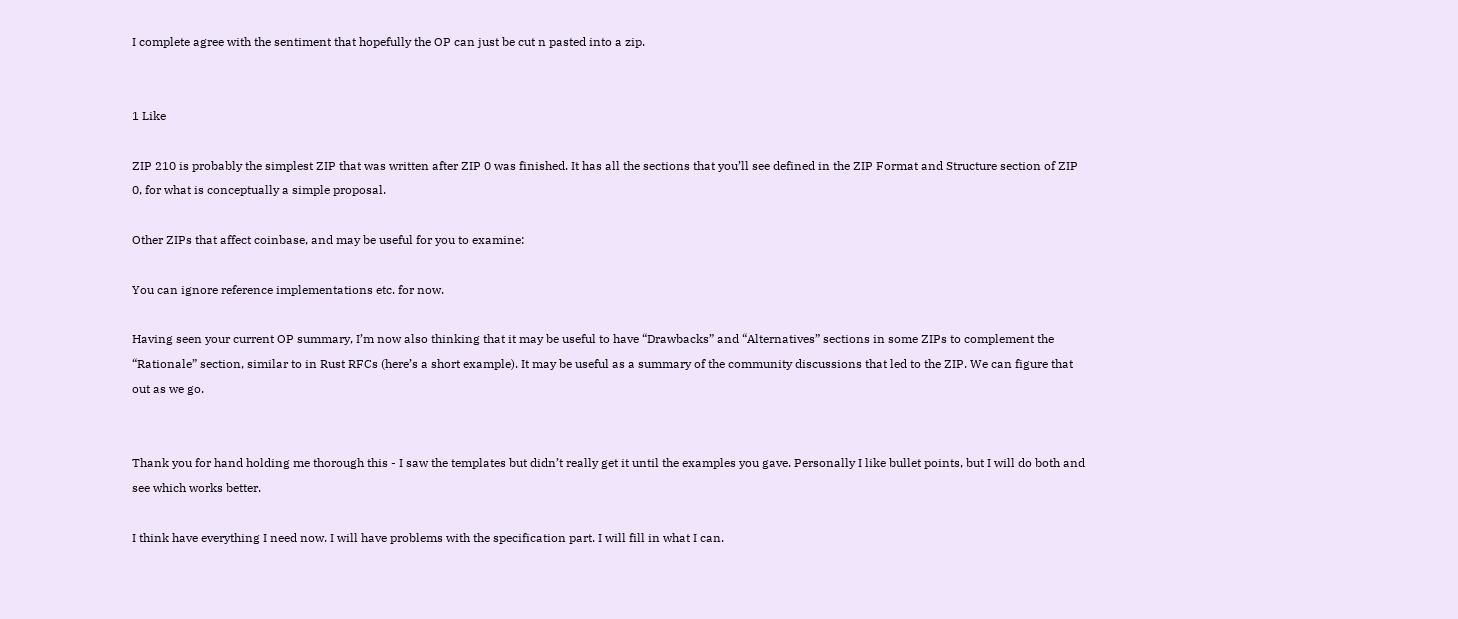I complete agree with the sentiment that hopefully the OP can just be cut n pasted into a zip.


1 Like

ZIP 210 is probably the simplest ZIP that was written after ZIP 0 was finished. It has all the sections that you’ll see defined in the ZIP Format and Structure section of ZIP 0, for what is conceptually a simple proposal.

Other ZIPs that affect coinbase, and may be useful for you to examine:

You can ignore reference implementations etc. for now.

Having seen your current OP summary, I’m now also thinking that it may be useful to have “Drawbacks” and “Alternatives” sections in some ZIPs to complement the “Rationale” section, similar to in Rust RFCs (here’s a short example). It may be useful as a summary of the community discussions that led to the ZIP. We can figure that out as we go.


Thank you for hand holding me thorough this - I saw the templates but didn’t really get it until the examples you gave. Personally I like bullet points, but I will do both and see which works better.

I think have everything I need now. I will have problems with the specification part. I will fill in what I can.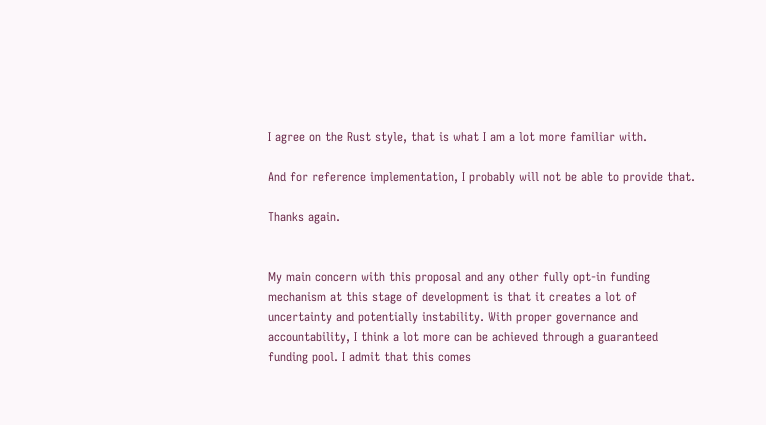I agree on the Rust style, that is what I am a lot more familiar with.

And for reference implementation, I probably will not be able to provide that.

Thanks again.


My main concern with this proposal and any other fully opt-in funding mechanism at this stage of development is that it creates a lot of uncertainty and potentially instability. With proper governance and accountability, I think a lot more can be achieved through a guaranteed funding pool. I admit that this comes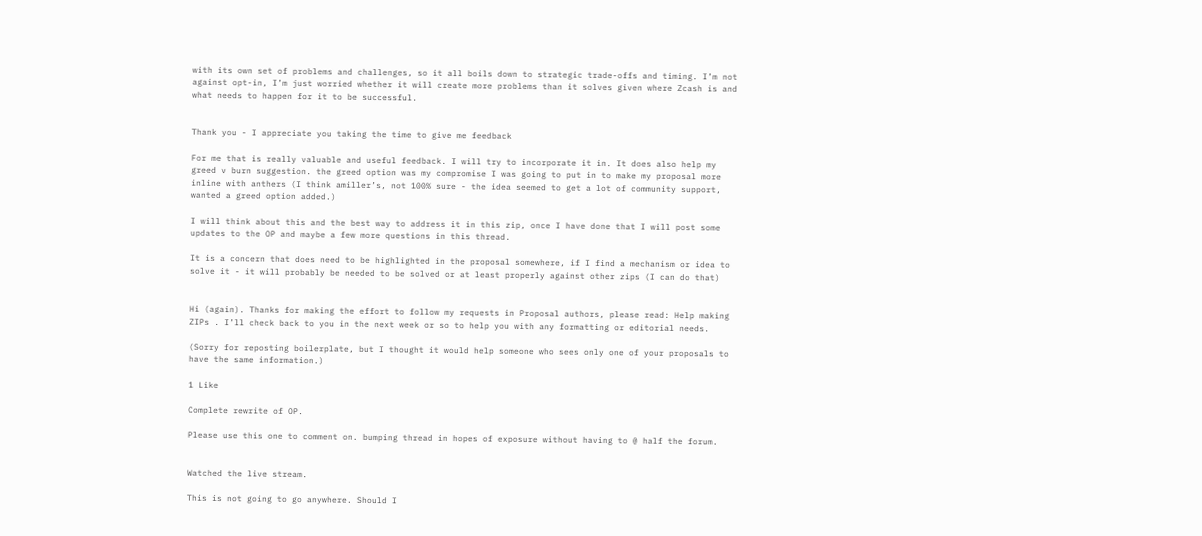with its own set of problems and challenges, so it all boils down to strategic trade-offs and timing. I’m not against opt-in, I’m just worried whether it will create more problems than it solves given where Zcash is and what needs to happen for it to be successful.


Thank you - I appreciate you taking the time to give me feedback

For me that is really valuable and useful feedback. I will try to incorporate it in. It does also help my greed v burn suggestion. the greed option was my compromise I was going to put in to make my proposal more inline with anthers (I think amiller’s, not 100% sure - the idea seemed to get a lot of community support, wanted a greed option added.)

I will think about this and the best way to address it in this zip, once I have done that I will post some updates to the OP and maybe a few more questions in this thread.

It is a concern that does need to be highlighted in the proposal somewhere, if I find a mechanism or idea to solve it - it will probably be needed to be solved or at least properly against other zips (I can do that)


Hi (again). Thanks for making the effort to follow my requests in Proposal authors, please read: Help making ZIPs . I’ll check back to you in the next week or so to help you with any formatting or editorial needs.

(Sorry for reposting boilerplate, but I thought it would help someone who sees only one of your proposals to have the same information.)

1 Like

Complete rewrite of OP.

Please use this one to comment on. bumping thread in hopes of exposure without having to @ half the forum.


Watched the live stream.

This is not going to go anywhere. Should I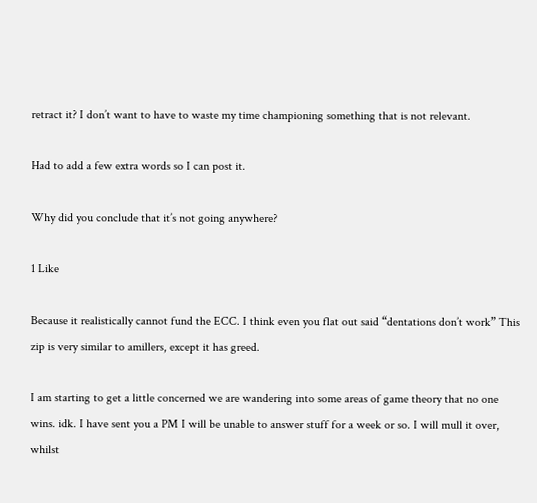retract it? I don’t want to have to waste my time championing something that is not relevant.

Had to add a few extra words so I can post it.

Why did you conclude that it’s not going anywhere?

1 Like

Because it realistically cannot fund the ECC. I think even you flat out said “dentations don’t work” This zip is very similar to amillers, except it has greed.

I am starting to get a little concerned we are wandering into some areas of game theory that no one wins. idk. I have sent you a PM I will be unable to answer stuff for a week or so. I will mull it over, whilst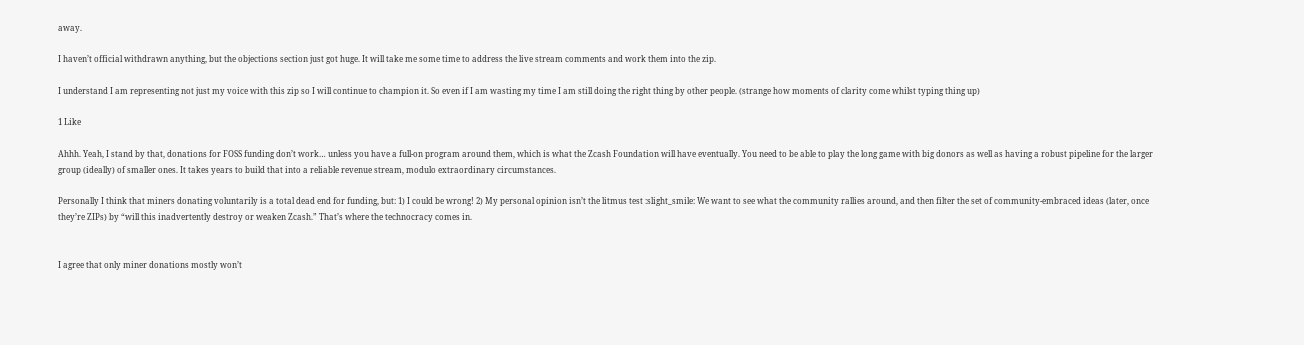away.

I haven’t official withdrawn anything, but the objections section just got huge. It will take me some time to address the live stream comments and work them into the zip.

I understand I am representing not just my voice with this zip so I will continue to champion it. So even if I am wasting my time I am still doing the right thing by other people. (strange how moments of clarity come whilst typing thing up)

1 Like

Ahhh. Yeah, I stand by that, donations for FOSS funding don’t work… unless you have a full-on program around them, which is what the Zcash Foundation will have eventually. You need to be able to play the long game with big donors as well as having a robust pipeline for the larger group (ideally) of smaller ones. It takes years to build that into a reliable revenue stream, modulo extraordinary circumstances.

Personally I think that miners donating voluntarily is a total dead end for funding, but: 1) I could be wrong! 2) My personal opinion isn’t the litmus test :slight_smile: We want to see what the community rallies around, and then filter the set of community-embraced ideas (later, once they’re ZIPs) by “will this inadvertently destroy or weaken Zcash.” That’s where the technocracy comes in.


I agree that only miner donations mostly won’t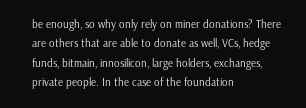be enough, so why only rely on miner donations? There are others that are able to donate as well, VCs, hedge funds, bitmain, innosilicon, large holders, exchanges, private people. In the case of the foundation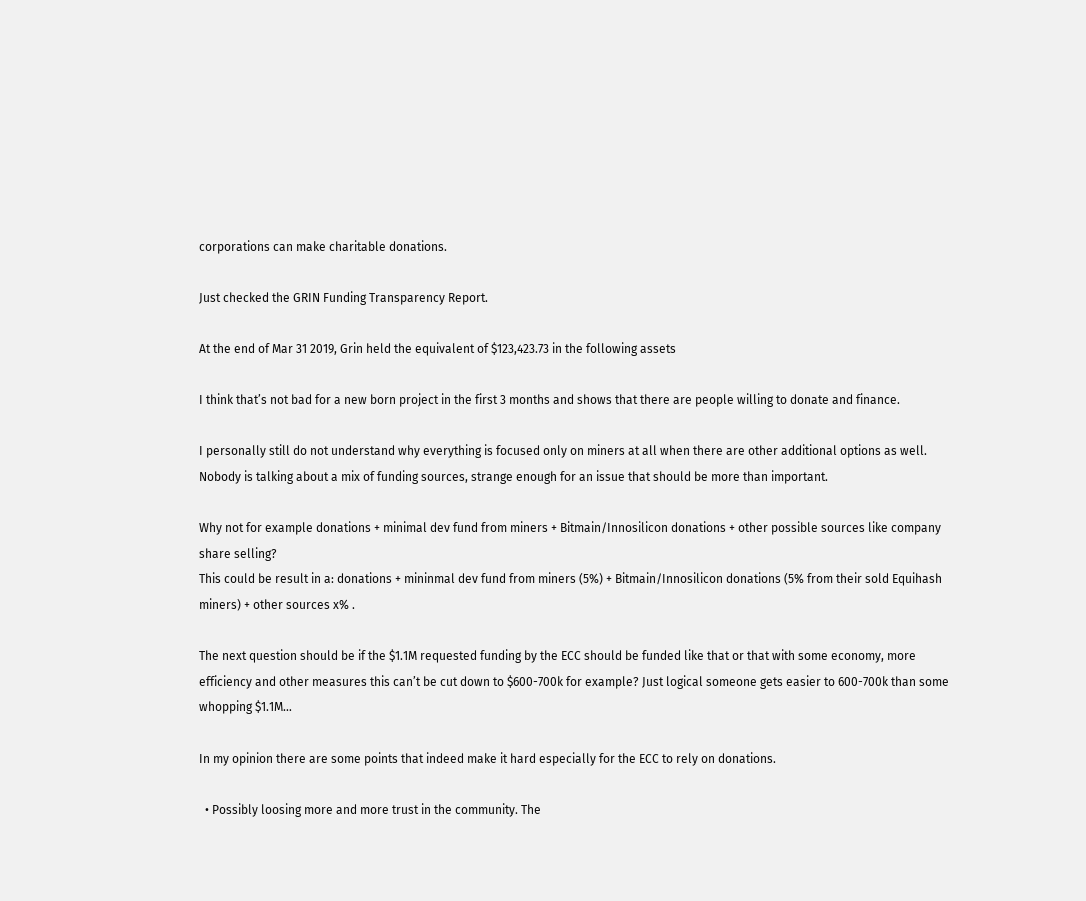corporations can make charitable donations.

Just checked the GRIN Funding Transparency Report.

At the end of Mar 31 2019, Grin held the equivalent of $123,423.73 in the following assets

I think that’s not bad for a new born project in the first 3 months and shows that there are people willing to donate and finance.

I personally still do not understand why everything is focused only on miners at all when there are other additional options as well. Nobody is talking about a mix of funding sources, strange enough for an issue that should be more than important.

Why not for example donations + minimal dev fund from miners + Bitmain/Innosilicon donations + other possible sources like company share selling?
This could be result in a: donations + mininmal dev fund from miners (5%) + Bitmain/Innosilicon donations (5% from their sold Equihash miners) + other sources x% .

The next question should be if the $1.1M requested funding by the ECC should be funded like that or that with some economy, more efficiency and other measures this can’t be cut down to $600-700k for example? Just logical someone gets easier to 600-700k than some whopping $1.1M…

In my opinion there are some points that indeed make it hard especially for the ECC to rely on donations.

  • Possibly loosing more and more trust in the community. The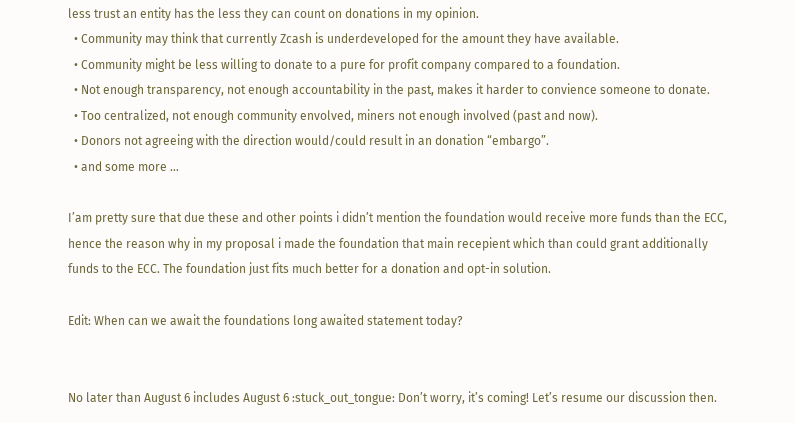less trust an entity has the less they can count on donations in my opinion.
  • Community may think that currently Zcash is underdeveloped for the amount they have available.
  • Community might be less willing to donate to a pure for profit company compared to a foundation.
  • Not enough transparency, not enough accountability in the past, makes it harder to convience someone to donate.
  • Too centralized, not enough community envolved, miners not enough involved (past and now).
  • Donors not agreeing with the direction would/could result in an donation “embargo”.
  • and some more …

I’am pretty sure that due these and other points i didn’t mention the foundation would receive more funds than the ECC, hence the reason why in my proposal i made the foundation that main recepient which than could grant additionally funds to the ECC. The foundation just fits much better for a donation and opt-in solution.

Edit: When can we await the foundations long awaited statement today?


No later than August 6 includes August 6 :stuck_out_tongue: Don’t worry, it’s coming! Let’s resume our discussion then.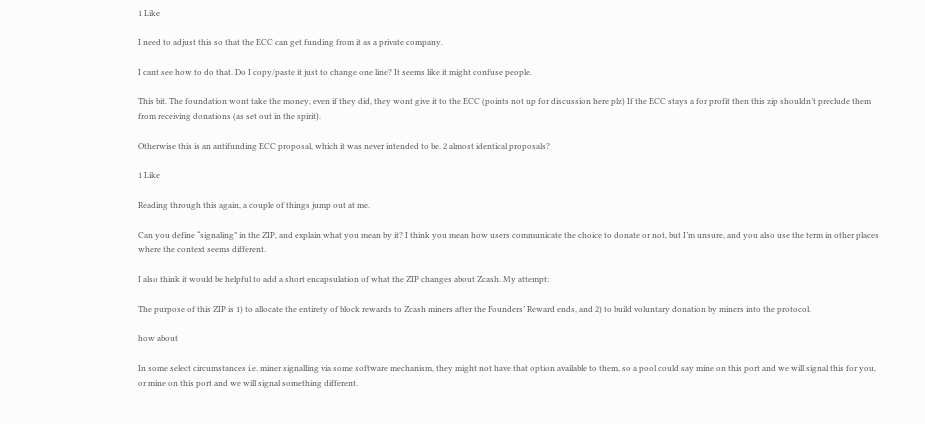1 Like

I need to adjust this so that the ECC can get funding from it as a private company.

I cant see how to do that. Do I copy/paste it just to change one line? It seems like it might confuse people.

This bit. The foundation wont take the money, even if they did, they wont give it to the ECC (points not up for discussion here plz) If the ECC stays a for profit then this zip shouldn’t preclude them from receiving donations (as set out in the spirit).

Otherwise this is an antifunding ECC proposal, which it was never intended to be. 2 almost identical proposals?

1 Like

Reading through this again, a couple of things jump out at me.

Can you define “signaling” in the ZIP, and explain what you mean by it? I think you mean how users communicate the choice to donate or not, but I’m unsure, and you also use the term in other places where the context seems different.

I also think it would be helpful to add a short encapsulation of what the ZIP changes about Zcash. My attempt:

The purpose of this ZIP is 1) to allocate the entirety of block rewards to Zcash miners after the Founders’ Reward ends, and 2) to build voluntary donation by miners into the protocol.

how about

In some select circumstances i.e. miner signalling via some software mechanism, they might not have that option available to them, so a pool could say mine on this port and we will signal this for you, or mine on this port and we will signal something different.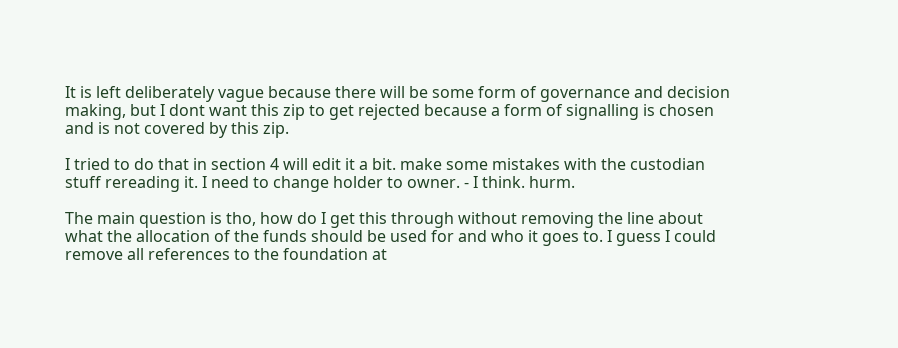It is left deliberately vague because there will be some form of governance and decision making, but I dont want this zip to get rejected because a form of signalling is chosen and is not covered by this zip.

I tried to do that in section 4 will edit it a bit. make some mistakes with the custodian stuff rereading it. I need to change holder to owner. - I think. hurm.

The main question is tho, how do I get this through without removing the line about what the allocation of the funds should be used for and who it goes to. I guess I could remove all references to the foundation at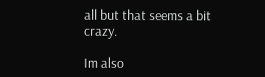all but that seems a bit crazy.

Im also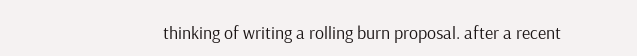thinking of writing a rolling burn proposal. after a recent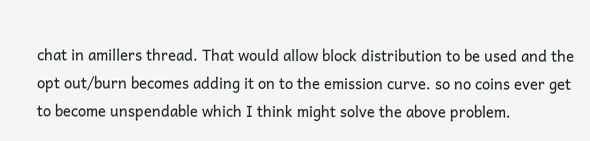chat in amillers thread. That would allow block distribution to be used and the opt out/burn becomes adding it on to the emission curve. so no coins ever get to become unspendable which I think might solve the above problem.